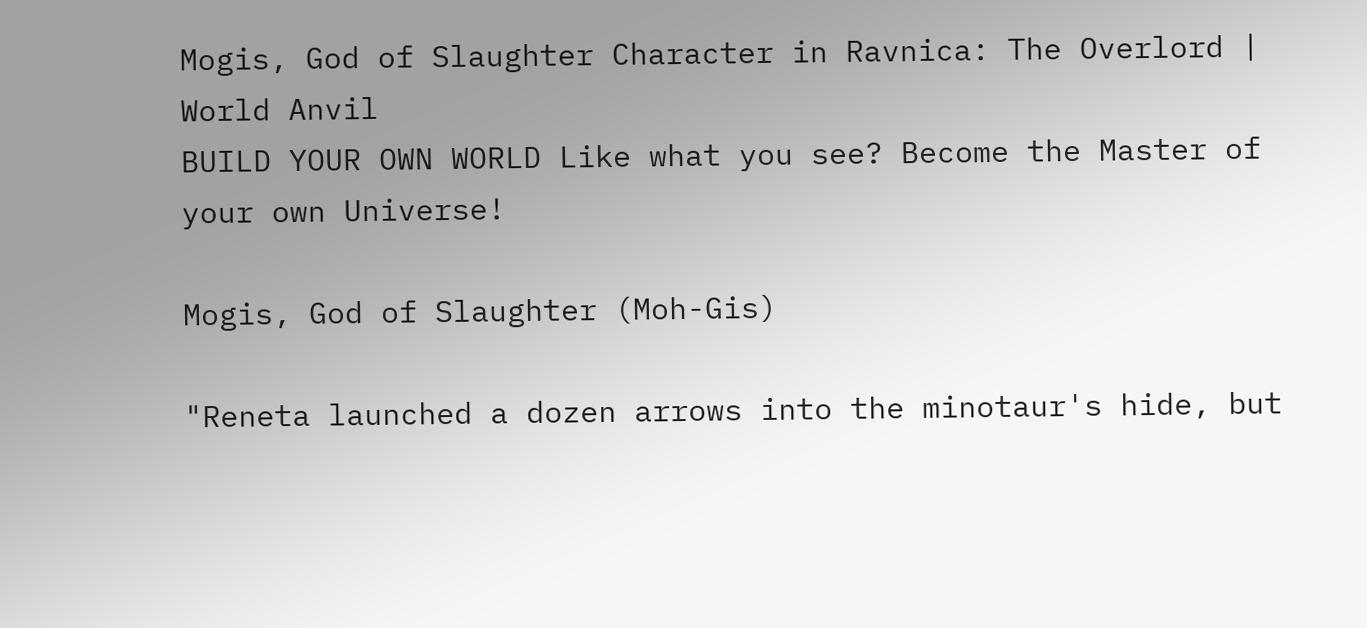Mogis, God of Slaughter Character in Ravnica: The Overlord | World Anvil
BUILD YOUR OWN WORLD Like what you see? Become the Master of your own Universe!

Mogis, God of Slaughter (Moh-Gis)

"Reneta launched a dozen arrows into the minotaur's hide, but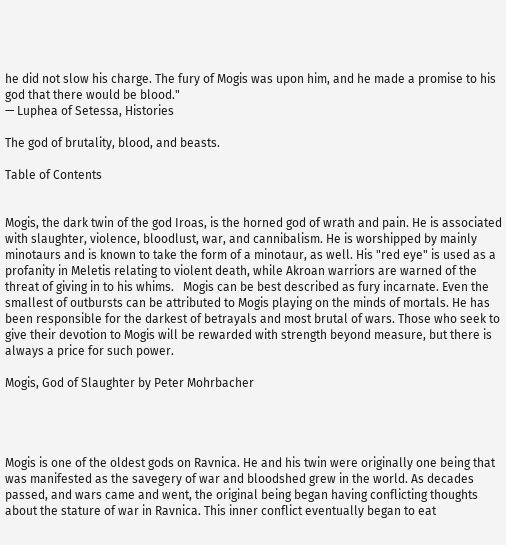he did not slow his charge. The fury of Mogis was upon him, and he made a promise to his god that there would be blood."
— Luphea of Setessa, Histories

The god of brutality, blood, and beasts.

Table of Contents


Mogis, the dark twin of the god Iroas, is the horned god of wrath and pain. He is associated with slaughter, violence, bloodlust, war, and cannibalism. He is worshipped by mainly minotaurs and is known to take the form of a minotaur, as well. His "red eye" is used as a profanity in Meletis relating to violent death, while Akroan warriors are warned of the threat of giving in to his whims.   Mogis can be best described as fury incarnate. Even the smallest of outbursts can be attributed to Mogis playing on the minds of mortals. He has been responsible for the darkest of betrayals and most brutal of wars. Those who seek to give their devotion to Mogis will be rewarded with strength beyond measure, but there is always a price for such power.

Mogis, God of Slaughter by Peter Mohrbacher




Mogis is one of the oldest gods on Ravnica. He and his twin were originally one being that was manifested as the savegery of war and bloodshed grew in the world. As decades passed, and wars came and went, the original being began having conflicting thoughts about the stature of war in Ravnica. This inner conflict eventually began to eat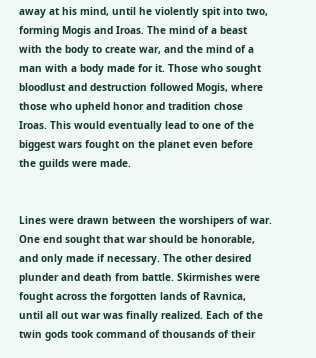away at his mind, until he violently spit into two, forming Mogis and Iroas. The mind of a beast with the body to create war, and the mind of a man with a body made for it. Those who sought bloodlust and destruction followed Mogis, where those who upheld honor and tradition chose Iroas. This would eventually lead to one of the biggest wars fought on the planet even before the guilds were made.


Lines were drawn between the worshipers of war. One end sought that war should be honorable, and only made if necessary. The other desired plunder and death from battle. Skirmishes were fought across the forgotten lands of Ravnica, until all out war was finally realized. Each of the twin gods took command of thousands of their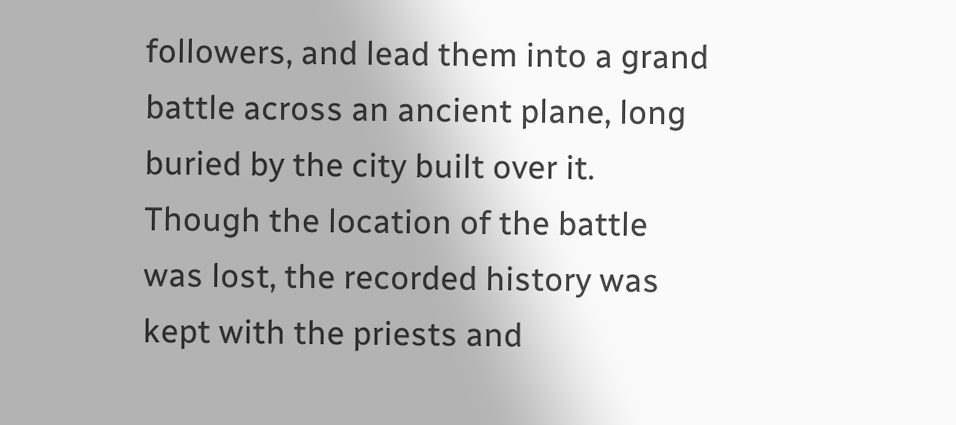followers, and lead them into a grand battle across an ancient plane, long buried by the city built over it. Though the location of the battle was lost, the recorded history was kept with the priests and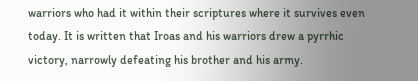warriors who had it within their scriptures where it survives even today. It is written that Iroas and his warriors drew a pyrrhic victory, narrowly defeating his brother and his army.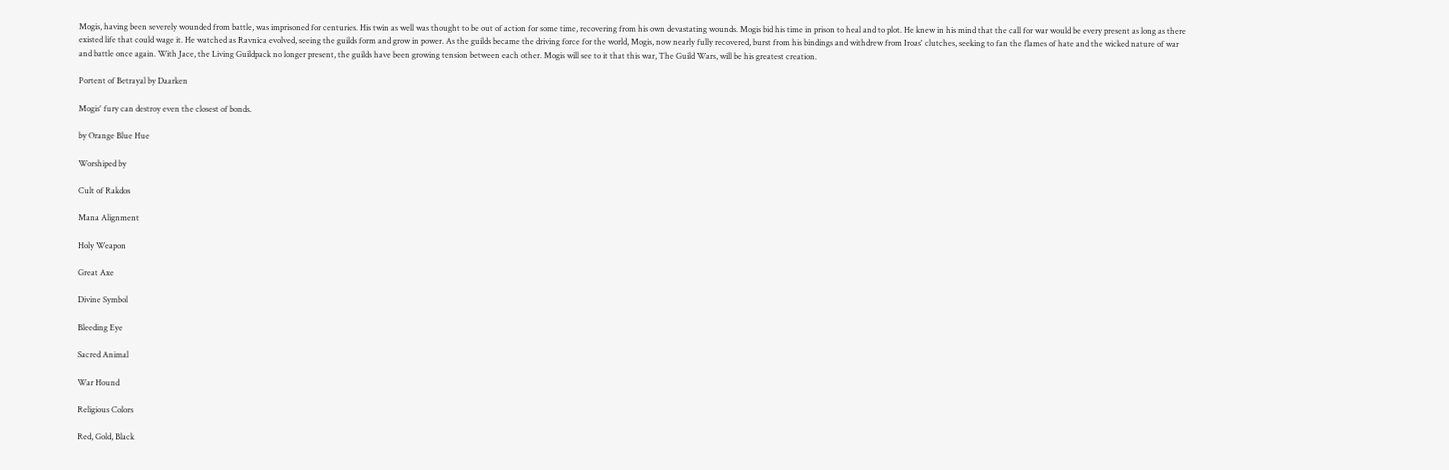Mogis, having been severely wounded from battle, was imprisoned for centuries. His twin as well was thought to be out of action for some time, recovering from his own devastating wounds. Mogis bid his time in prison to heal and to plot. He knew in his mind that the call for war would be every present as long as there existed life that could wage it. He watched as Ravnica evolved, seeing the guilds form and grow in power. As the guilds became the driving force for the world, Mogis, now nearly fully recovered, burst from his bindings and withdrew from Iroas' clutches, seeking to fan the flames of hate and the wicked nature of war and battle once again. With Jace, the Living Guildpack no longer present, the guilds have been growing tension between each other. Mogis will see to it that this war, The Guild Wars, will be his greatest creation.

Portent of Betrayal by Daarken

Mogis' fury can destroy even the closest of bonds.

by Orange Blue Hue

Worshiped by

Cult of Rakdos

Mana Alignment

Holy Weapon

Great Axe

Divine Symbol

Bleeding Eye

Sacred Animal

War Hound

Religious Colors

Red, Gold, Black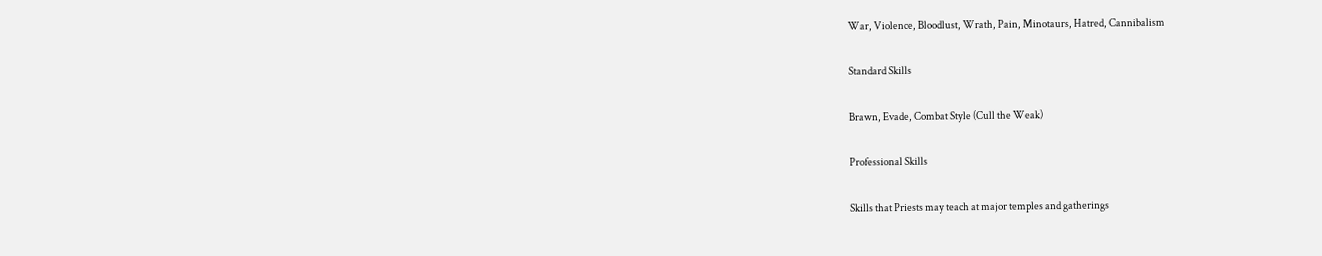War, Violence, Bloodlust, Wrath, Pain, Minotaurs, Hatred, Cannibalism

Standard Skills

Brawn, Evade, Combat Style (Cull the Weak)

Professional Skills

Skills that Priests may teach at major temples and gatherings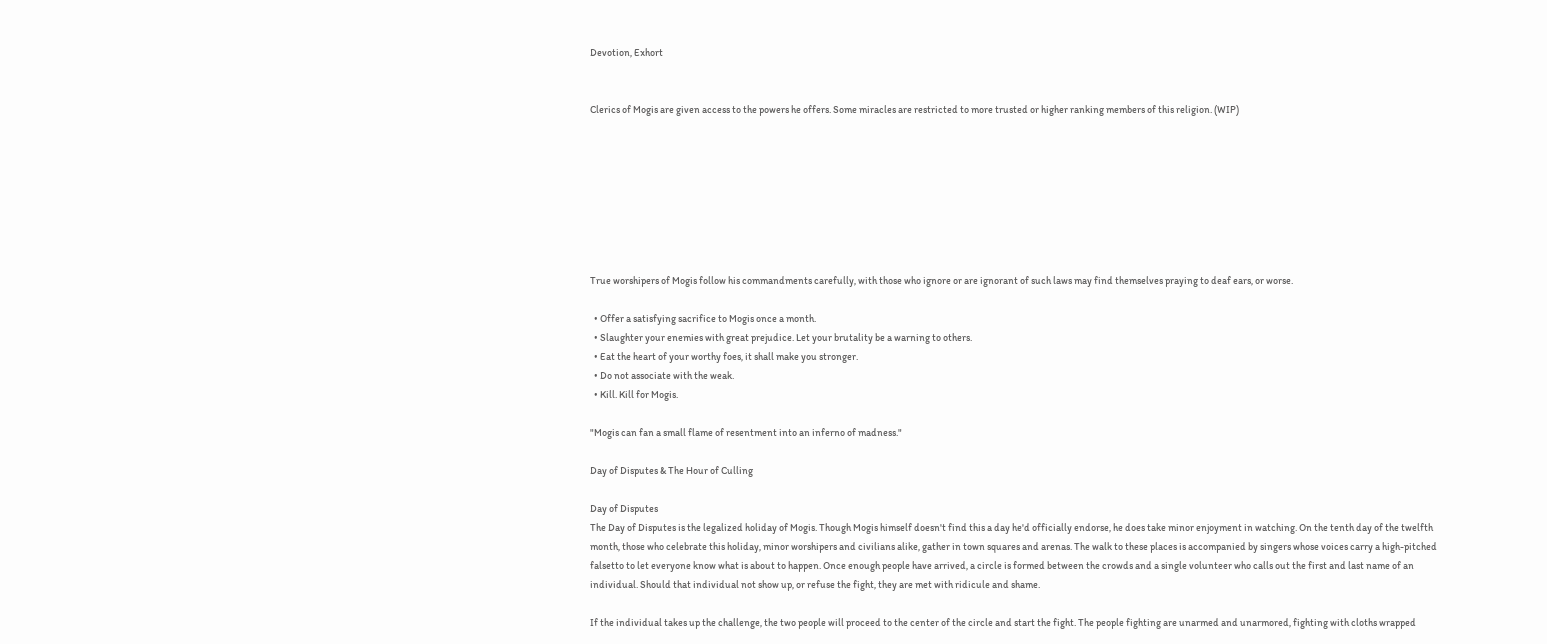Devotion, Exhort


Clerics of Mogis are given access to the powers he offers. Some miracles are restricted to more trusted or higher ranking members of this religion. (WIP)








True worshipers of Mogis follow his commandments carefully, with those who ignore or are ignorant of such laws may find themselves praying to deaf ears, or worse.

  • Offer a satisfying sacrifice to Mogis once a month.
  • Slaughter your enemies with great prejudice. Let your brutality be a warning to others.
  • Eat the heart of your worthy foes, it shall make you stronger.
  • Do not associate with the weak.
  • Kill. Kill for Mogis.

"Mogis can fan a small flame of resentment into an inferno of madness."

Day of Disputes & The Hour of Culling

Day of Disputes
The Day of Disputes is the legalized holiday of Mogis. Though Mogis himself doesn't find this a day he'd officially endorse, he does take minor enjoyment in watching. On the tenth day of the twelfth month, those who celebrate this holiday, minor worshipers and civilians alike, gather in town squares and arenas. The walk to these places is accompanied by singers whose voices carry a high-pitched falsetto to let everyone know what is about to happen. Once enough people have arrived, a circle is formed between the crowds and a single volunteer who calls out the first and last name of an individual. Should that individual not show up, or refuse the fight, they are met with ridicule and shame.

If the individual takes up the challenge, the two people will proceed to the center of the circle and start the fight. The people fighting are unarmed and unarmored, fighting with cloths wrapped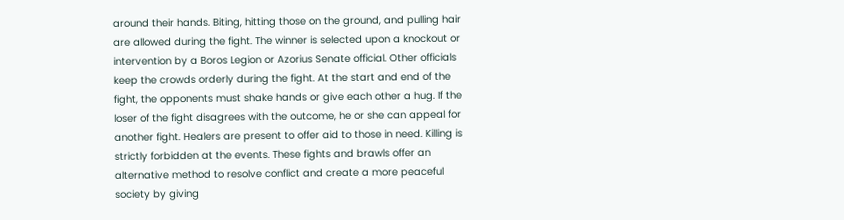around their hands. Biting, hitting those on the ground, and pulling hair are allowed during the fight. The winner is selected upon a knockout or intervention by a Boros Legion or Azorius Senate official. Other officials keep the crowds orderly during the fight. At the start and end of the fight, the opponents must shake hands or give each other a hug. If the loser of the fight disagrees with the outcome, he or she can appeal for another fight. Healers are present to offer aid to those in need. Killing is strictly forbidden at the events. These fights and brawls offer an alternative method to resolve conflict and create a more peaceful society by giving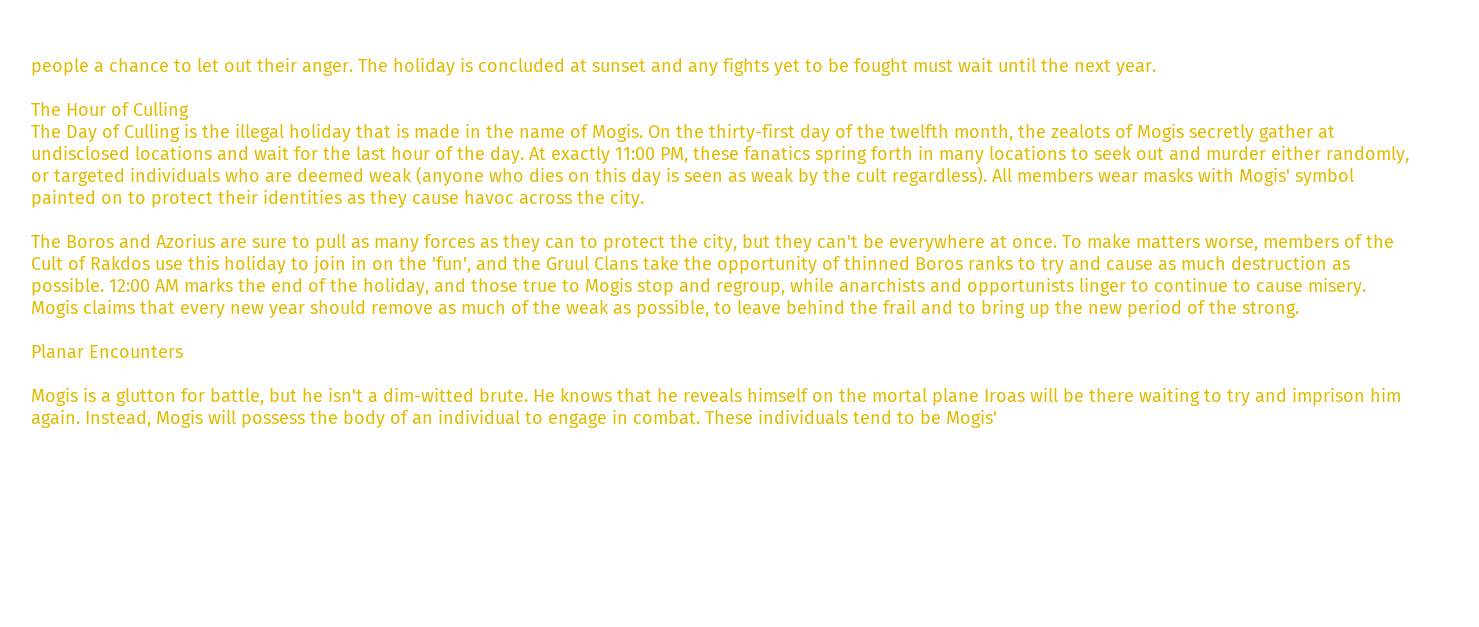people a chance to let out their anger. The holiday is concluded at sunset and any fights yet to be fought must wait until the next year.

The Hour of Culling
The Day of Culling is the illegal holiday that is made in the name of Mogis. On the thirty-first day of the twelfth month, the zealots of Mogis secretly gather at undisclosed locations and wait for the last hour of the day. At exactly 11:00 PM, these fanatics spring forth in many locations to seek out and murder either randomly, or targeted individuals who are deemed weak (anyone who dies on this day is seen as weak by the cult regardless). All members wear masks with Mogis' symbol painted on to protect their identities as they cause havoc across the city.

The Boros and Azorius are sure to pull as many forces as they can to protect the city, but they can't be everywhere at once. To make matters worse, members of the Cult of Rakdos use this holiday to join in on the 'fun', and the Gruul Clans take the opportunity of thinned Boros ranks to try and cause as much destruction as possible. 12:00 AM marks the end of the holiday, and those true to Mogis stop and regroup, while anarchists and opportunists linger to continue to cause misery. Mogis claims that every new year should remove as much of the weak as possible, to leave behind the frail and to bring up the new period of the strong.

Planar Encounters

Mogis is a glutton for battle, but he isn't a dim-witted brute. He knows that he reveals himself on the mortal plane Iroas will be there waiting to try and imprison him again. Instead, Mogis will possess the body of an individual to engage in combat. These individuals tend to be Mogis'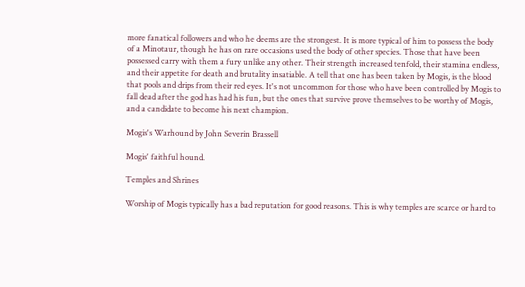more fanatical followers and who he deems are the strongest. It is more typical of him to possess the body of a Minotaur, though he has on rare occasions used the body of other species. Those that have been possessed carry with them a fury unlike any other. Their strength increased tenfold, their stamina endless, and their appetite for death and brutality insatiable. A tell that one has been taken by Mogis, is the blood that pools and drips from their red eyes. It's not uncommon for those who have been controlled by Mogis to fall dead after the god has had his fun, but the ones that survive prove themselves to be worthy of Mogis, and a candidate to become his next champion.

Mogis's Warhound by John Severin Brassell

Mogis' faithful hound.

Temples and Shrines

Worship of Mogis typically has a bad reputation for good reasons. This is why temples are scarce or hard to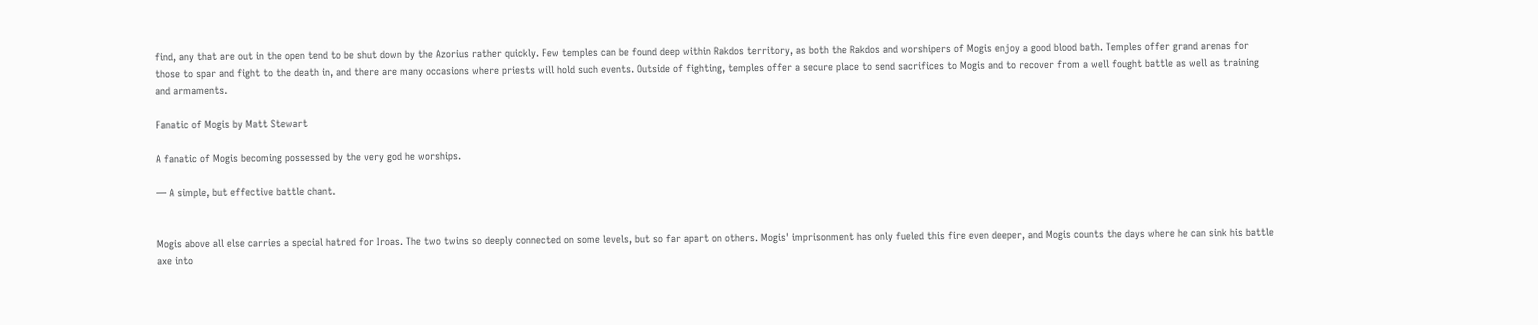find, any that are out in the open tend to be shut down by the Azorius rather quickly. Few temples can be found deep within Rakdos territory, as both the Rakdos and worshipers of Mogis enjoy a good blood bath. Temples offer grand arenas for those to spar and fight to the death in, and there are many occasions where priests will hold such events. Outside of fighting, temples offer a secure place to send sacrifices to Mogis and to recover from a well fought battle as well as training and armaments.

Fanatic of Mogis by Matt Stewart

A fanatic of Mogis becoming possessed by the very god he worships.

— A simple, but effective battle chant.


Mogis above all else carries a special hatred for Iroas. The two twins so deeply connected on some levels, but so far apart on others. Mogis' imprisonment has only fueled this fire even deeper, and Mogis counts the days where he can sink his battle axe into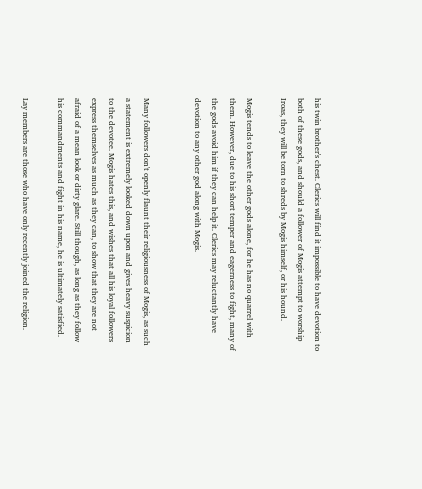his twin brother's chest. Clerics will find it impossible to have devotion to both of these gods, and should a follower of Mogis attempt to worship Iroas, they will be torn to shreds by Mogis himself, or his hound.

Mogis tends to leave the other gods alone, for he has no quarrel with them. However, due to his short temper and eagerness to fight, many of the gods avoid him if they can help it. Clerics may reluctantly have devotion to any other god along with Mogis.


Many followers don't openly flaunt their religiousness of Mogis, as such a statement is extremely looked down upon and gives heavy suspicion to the devotee. Mogis hates this, and wishes that all his loyal followers express themselves as much as they can, to show that they are not afraid of a mean look or dirty glare. Still though, as long as they follow his commandments and fight in his name, he is ultimately satisfied.

Lay members are those who have only recently joined the religion.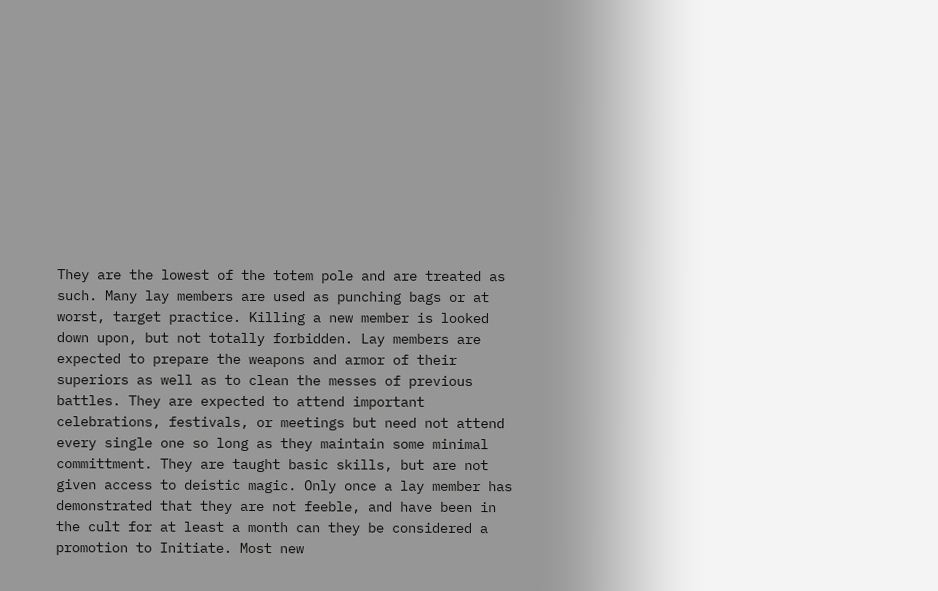They are the lowest of the totem pole and are treated as such. Many lay members are used as punching bags or at worst, target practice. Killing a new member is looked down upon, but not totally forbidden. Lay members are expected to prepare the weapons and armor of their superiors as well as to clean the messes of previous battles. They are expected to attend important celebrations, festivals, or meetings but need not attend every single one so long as they maintain some minimal committment. They are taught basic skills, but are not given access to deistic magic. Only once a lay member has demonstrated that they are not feeble, and have been in the cult for at least a month can they be considered a promotion to Initiate. Most new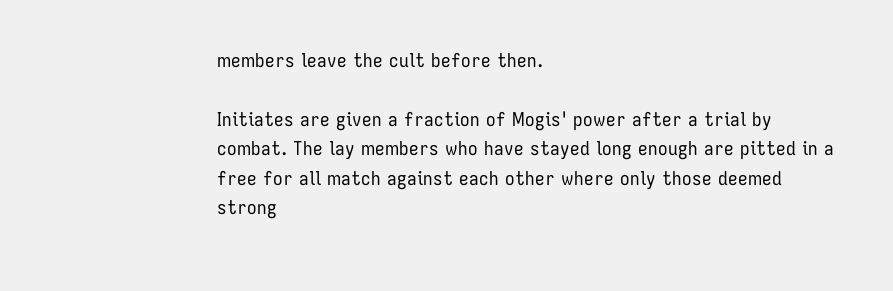members leave the cult before then.

Initiates are given a fraction of Mogis' power after a trial by combat. The lay members who have stayed long enough are pitted in a free for all match against each other where only those deemed strong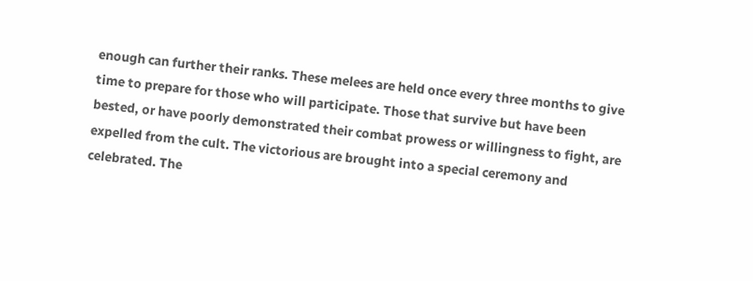enough can further their ranks. These melees are held once every three months to give time to prepare for those who will participate. Those that survive but have been bested, or have poorly demonstrated their combat prowess or willingness to fight, are expelled from the cult. The victorious are brought into a special ceremony and celebrated. The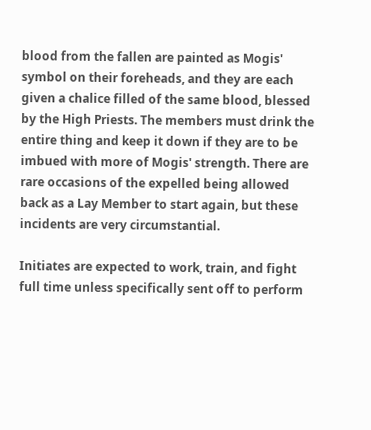blood from the fallen are painted as Mogis' symbol on their foreheads, and they are each given a chalice filled of the same blood, blessed by the High Priests. The members must drink the entire thing and keep it down if they are to be imbued with more of Mogis' strength. There are rare occasions of the expelled being allowed back as a Lay Member to start again, but these incidents are very circumstantial.

Initiates are expected to work, train, and fight full time unless specifically sent off to perform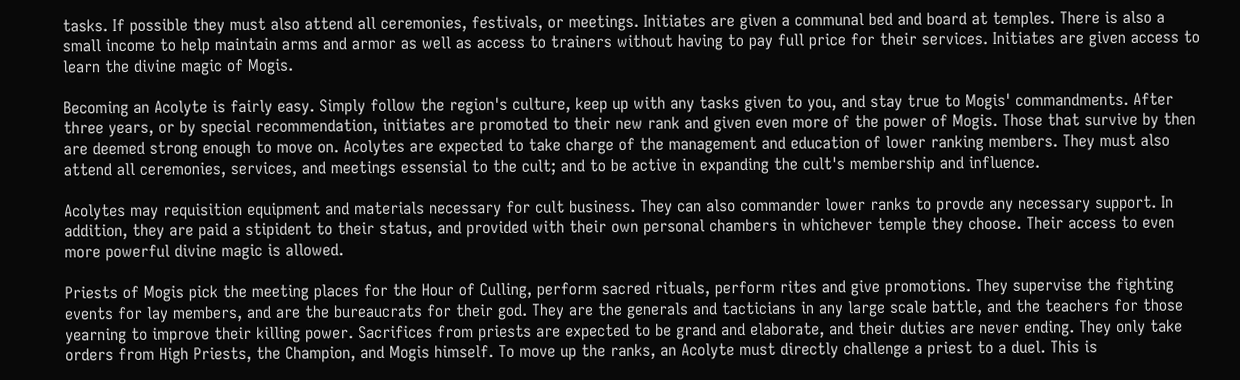tasks. If possible they must also attend all ceremonies, festivals, or meetings. Initiates are given a communal bed and board at temples. There is also a small income to help maintain arms and armor as well as access to trainers without having to pay full price for their services. Initiates are given access to learn the divine magic of Mogis.

Becoming an Acolyte is fairly easy. Simply follow the region's culture, keep up with any tasks given to you, and stay true to Mogis' commandments. After three years, or by special recommendation, initiates are promoted to their new rank and given even more of the power of Mogis. Those that survive by then are deemed strong enough to move on. Acolytes are expected to take charge of the management and education of lower ranking members. They must also attend all ceremonies, services, and meetings essensial to the cult; and to be active in expanding the cult's membership and influence.

Acolytes may requisition equipment and materials necessary for cult business. They can also commander lower ranks to provde any necessary support. In addition, they are paid a stipident to their status, and provided with their own personal chambers in whichever temple they choose. Their access to even more powerful divine magic is allowed.

Priests of Mogis pick the meeting places for the Hour of Culling, perform sacred rituals, perform rites and give promotions. They supervise the fighting events for lay members, and are the bureaucrats for their god. They are the generals and tacticians in any large scale battle, and the teachers for those yearning to improve their killing power. Sacrifices from priests are expected to be grand and elaborate, and their duties are never ending. They only take orders from High Priests, the Champion, and Mogis himself. To move up the ranks, an Acolyte must directly challenge a priest to a duel. This is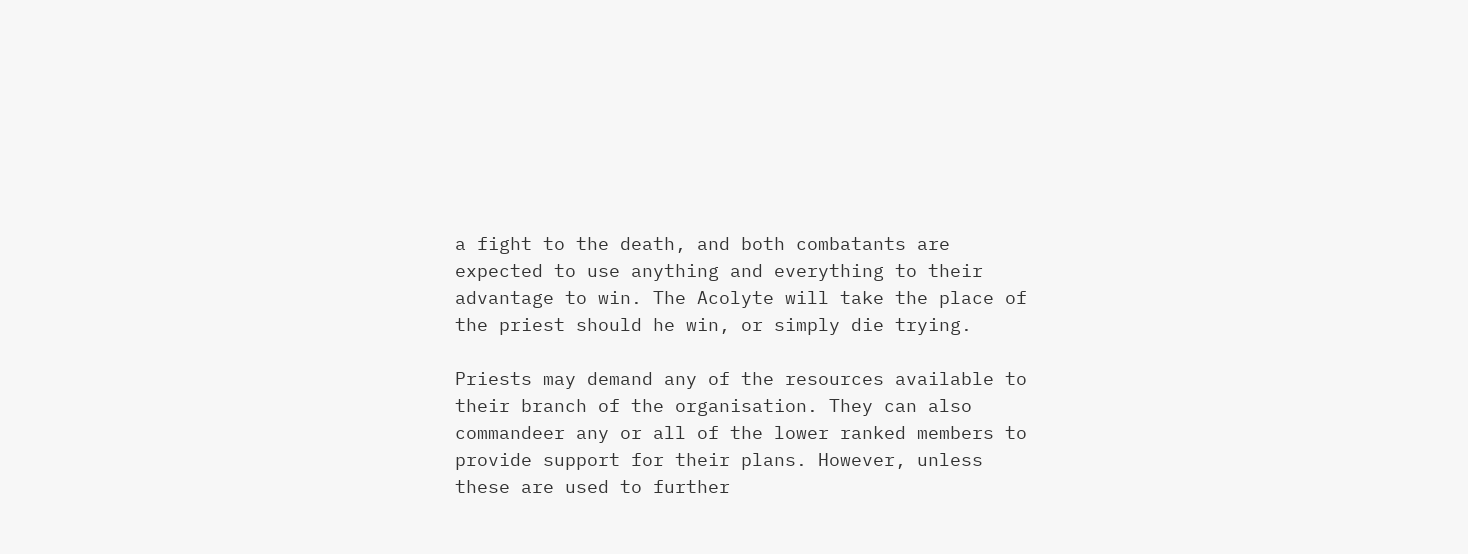a fight to the death, and both combatants are expected to use anything and everything to their advantage to win. The Acolyte will take the place of the priest should he win, or simply die trying.

Priests may demand any of the resources available to their branch of the organisation. They can also commandeer any or all of the lower ranked members to provide support for their plans. However, unless these are used to further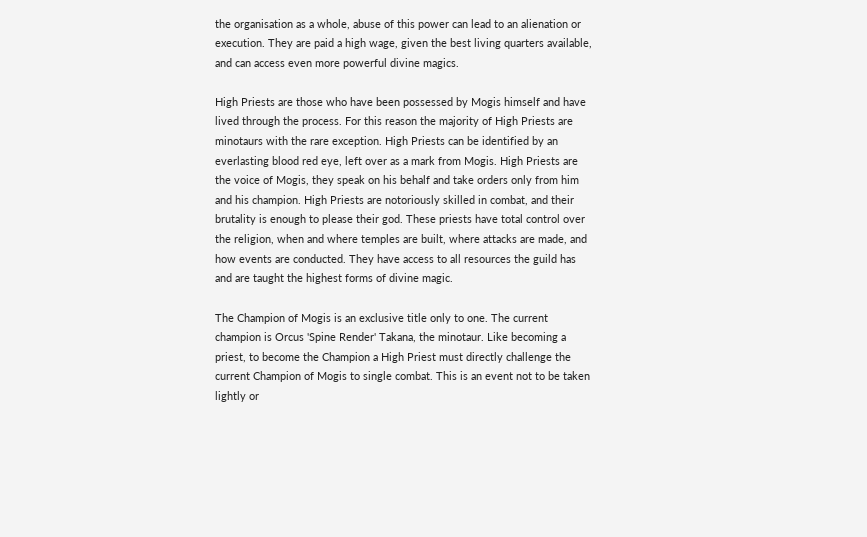the organisation as a whole, abuse of this power can lead to an alienation or execution. They are paid a high wage, given the best living quarters available, and can access even more powerful divine magics.

High Priests are those who have been possessed by Mogis himself and have lived through the process. For this reason the majority of High Priests are minotaurs with the rare exception. High Priests can be identified by an everlasting blood red eye, left over as a mark from Mogis. High Priests are the voice of Mogis, they speak on his behalf and take orders only from him and his champion. High Priests are notoriously skilled in combat, and their brutality is enough to please their god. These priests have total control over the religion, when and where temples are built, where attacks are made, and how events are conducted. They have access to all resources the guild has and are taught the highest forms of divine magic.

The Champion of Mogis is an exclusive title only to one. The current champion is Orcus 'Spine Render' Takana, the minotaur. Like becoming a priest, to become the Champion a High Priest must directly challenge the current Champion of Mogis to single combat. This is an event not to be taken lightly or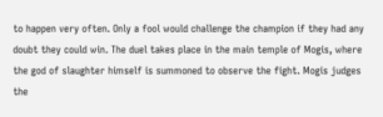to happen very often. Only a fool would challenge the champion if they had any doubt they could win. The duel takes place in the main temple of Mogis, where the god of slaughter himself is summoned to observe the fight. Mogis judges the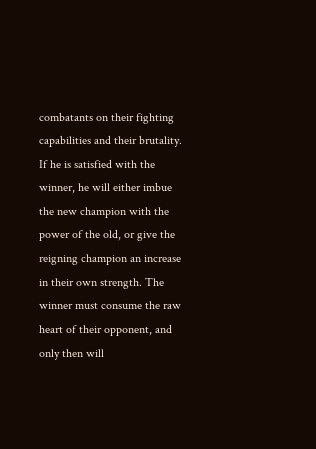combatants on their fighting capabilities and their brutality. If he is satisfied with the winner, he will either imbue the new champion with the power of the old, or give the reigning champion an increase in their own strength. The winner must consume the raw heart of their opponent, and only then will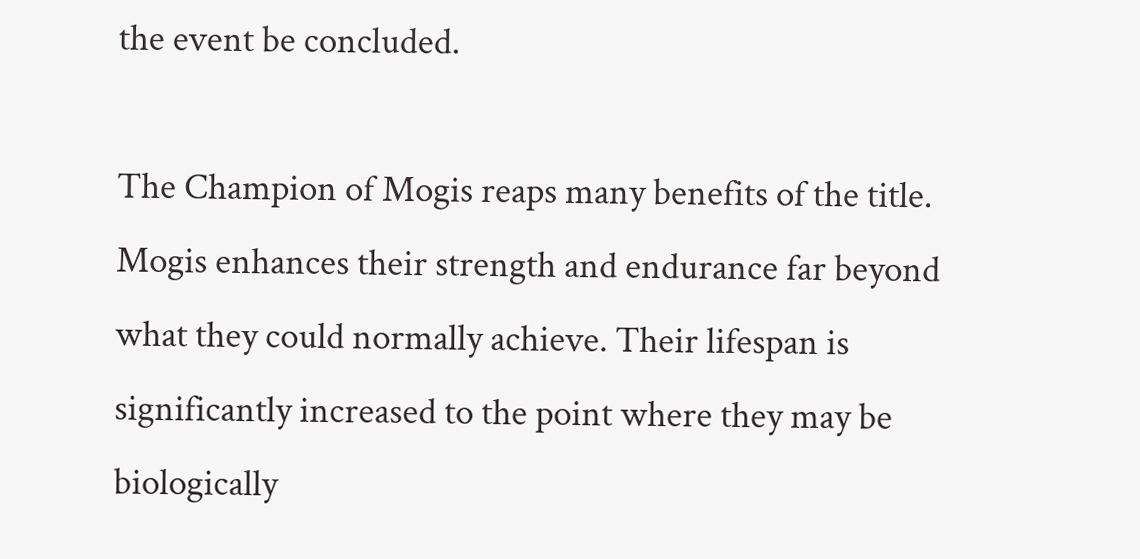the event be concluded.

The Champion of Mogis reaps many benefits of the title. Mogis enhances their strength and endurance far beyond what they could normally achieve. Their lifespan is significantly increased to the point where they may be biologically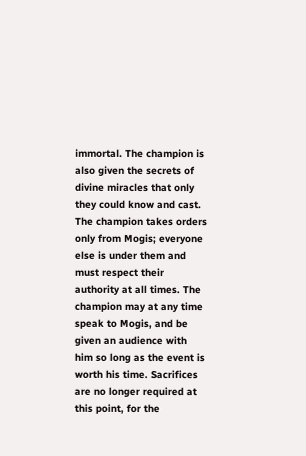immortal. The champion is also given the secrets of divine miracles that only they could know and cast. The champion takes orders only from Mogis; everyone else is under them and must respect their authority at all times. The champion may at any time speak to Mogis, and be given an audience with him so long as the event is worth his time. Sacrifices are no longer required at this point, for the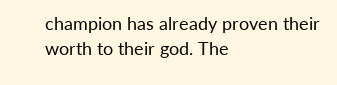champion has already proven their worth to their god. The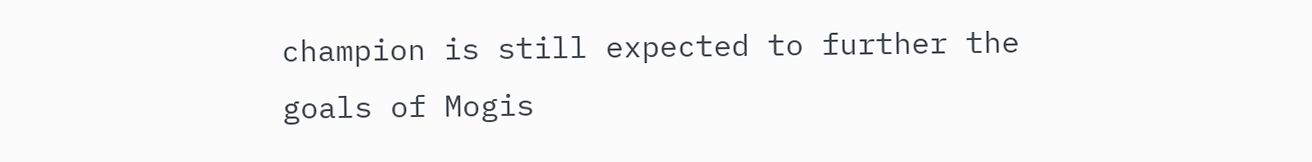champion is still expected to further the goals of Mogis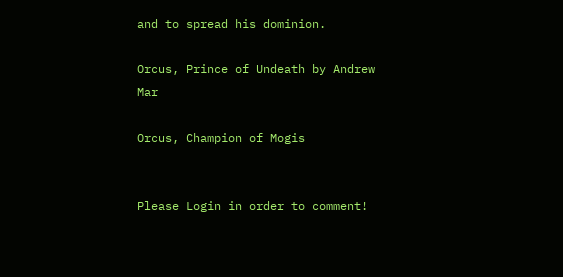and to spread his dominion.

Orcus, Prince of Undeath by Andrew Mar

Orcus, Champion of Mogis


Please Login in order to comment!